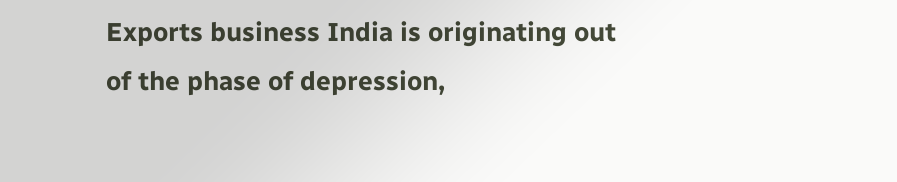Exports business India is originating out of the phase of depression,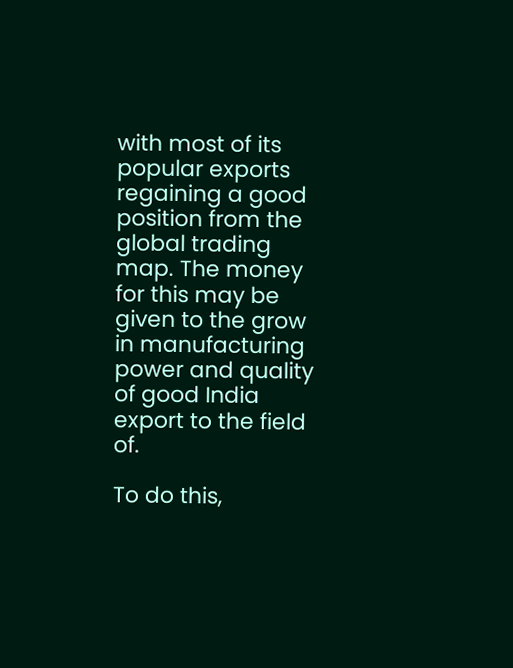with most of its popular exports regaining a good position from the global trading map. The money for this may be given to the grow in manufacturing power and quality of good India export to the field of.

To do this,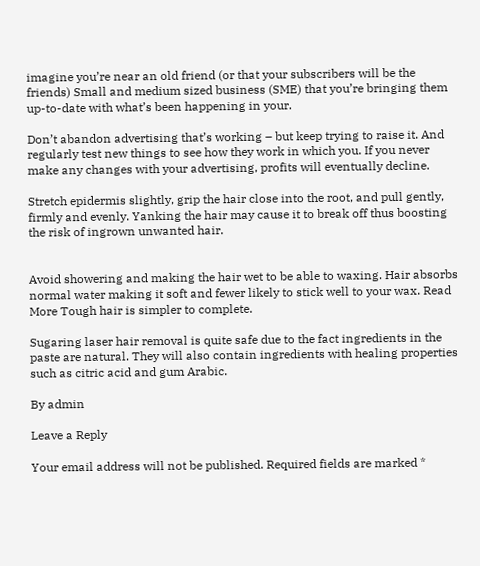imagine you’re near an old friend (or that your subscribers will be the friends) Small and medium sized business (SME) that you’re bringing them up-to-date with what’s been happening in your.

Don’t abandon advertising that’s working – but keep trying to raise it. And regularly test new things to see how they work in which you. If you never make any changes with your advertising, profits will eventually decline.

Stretch epidermis slightly, grip the hair close into the root, and pull gently, firmly and evenly. Yanking the hair may cause it to break off thus boosting the risk of ingrown unwanted hair.


Avoid showering and making the hair wet to be able to waxing. Hair absorbs normal water making it soft and fewer likely to stick well to your wax. Read More Tough hair is simpler to complete.

Sugaring laser hair removal is quite safe due to the fact ingredients in the paste are natural. They will also contain ingredients with healing properties such as citric acid and gum Arabic.

By admin

Leave a Reply

Your email address will not be published. Required fields are marked *